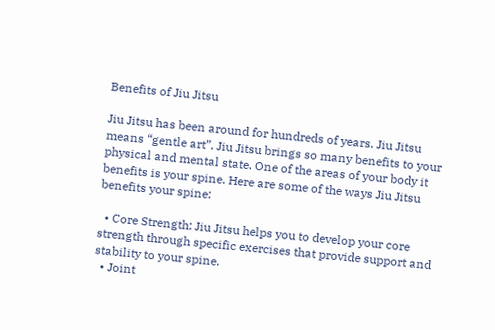Benefits of Jiu Jitsu

Jiu Jitsu has been around for hundreds of years. Jiu Jitsu means “gentle art”. Jiu Jitsu brings so many benefits to your physical and mental state. One of the areas of your body it benefits is your spine. Here are some of the ways Jiu Jitsu benefits your spine:

  • Core Strength: Jiu Jitsu helps you to develop your core strength through specific exercises that provide support and stability to your spine.
  • Joint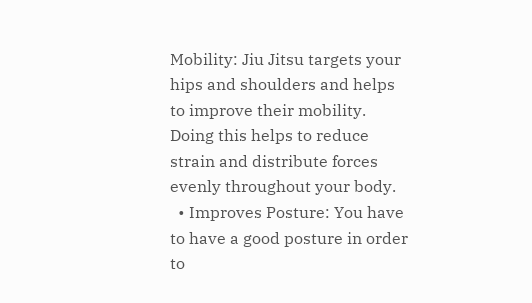Mobility: Jiu Jitsu targets your hips and shoulders and helps to improve their mobility. Doing this helps to reduce strain and distribute forces evenly throughout your body.
  • Improves Posture: You have to have a good posture in order to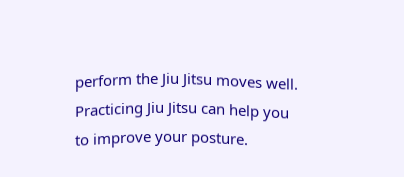perform the Jiu Jitsu moves well. Practicing Jiu Jitsu can help you to improve your posture.